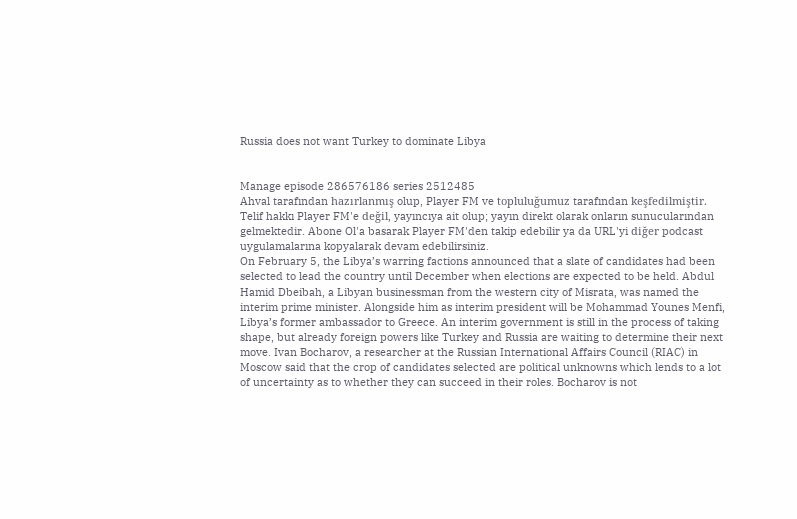Russia does not want Turkey to dominate Libya


Manage episode 286576186 series 2512485
Ahval tarafından hazırlanmış olup, Player FM ve topluluğumuz tarafından keşfedilmiştir. Telif hakkı Player FM'e değil, yayıncıya ait olup; yayın direkt olarak onların sunucularından gelmektedir. Abone Ol'a basarak Player FM'den takip edebilir ya da URL'yi diğer podcast uygulamalarına kopyalarak devam edebilirsiniz.
On February 5, the Libya’s warring factions announced that a slate of candidates had been selected to lead the country until December when elections are expected to be held. Abdul Hamid Dbeibah, a Libyan businessman from the western city of Misrata, was named the interim prime minister. Alongside him as interim president will be Mohammad Younes Menfi, Libya’s former ambassador to Greece. An interim government is still in the process of taking shape, but already foreign powers like Turkey and Russia are waiting to determine their next move. Ivan Bocharov, a researcher at the Russian International Affairs Council (RIAC) in Moscow said that the crop of candidates selected are political unknowns which lends to a lot of uncertainty as to whether they can succeed in their roles. Bocharov is not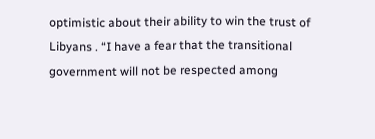optimistic about their ability to win the trust of Libyans . “I have a fear that the transitional government will not be respected among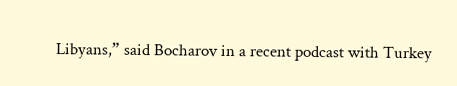Libyans,” said Bocharov in a recent podcast with Turkey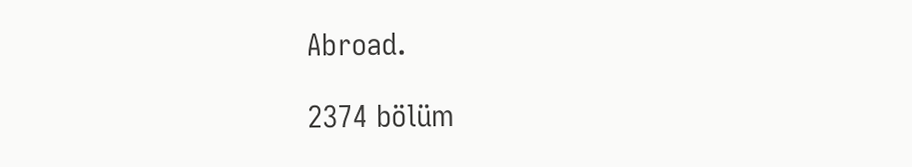Abroad.

2374 bölüm